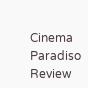Cinema Paradiso Review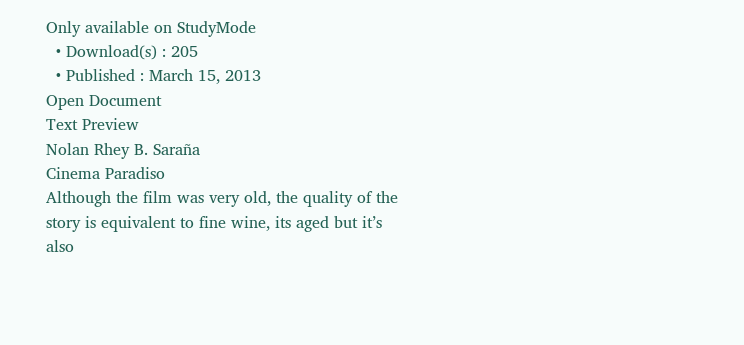Only available on StudyMode
  • Download(s) : 205
  • Published : March 15, 2013
Open Document
Text Preview
Nolan Rhey B. Saraña
Cinema Paradiso
Although the film was very old, the quality of the story is equivalent to fine wine, its aged but it’s also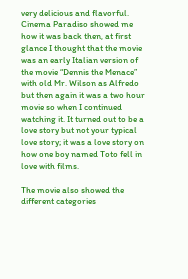very delicious and flavorful. Cinema Paradiso showed me how it was back then, at first glance I thought that the movie was an early Italian version of the movie “Dennis the Menace” with old Mr. Wilson as Alfredo but then again it was a two hour movie so when I continued watching it. It turned out to be a love story but not your typical love story; it was a love story on how one boy named Toto fell in love with films.

The movie also showed the different categories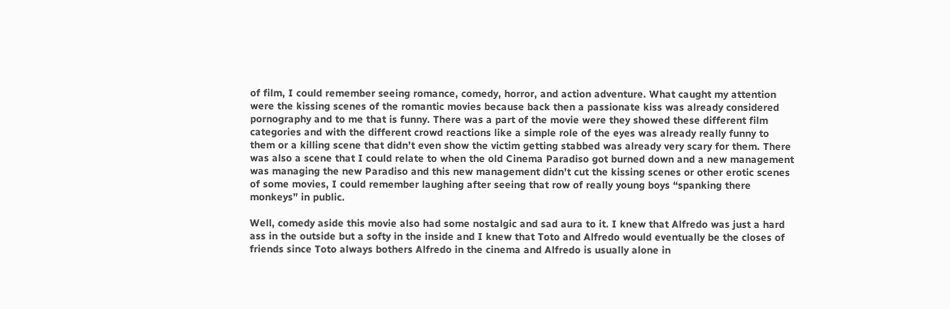of film, I could remember seeing romance, comedy, horror, and action adventure. What caught my attention were the kissing scenes of the romantic movies because back then a passionate kiss was already considered pornography and to me that is funny. There was a part of the movie were they showed these different film categories and with the different crowd reactions like a simple role of the eyes was already really funny to them or a killing scene that didn’t even show the victim getting stabbed was already very scary for them. There was also a scene that I could relate to when the old Cinema Paradiso got burned down and a new management was managing the new Paradiso and this new management didn’t cut the kissing scenes or other erotic scenes of some movies, I could remember laughing after seeing that row of really young boys “spanking there monkeys” in public.

Well, comedy aside this movie also had some nostalgic and sad aura to it. I knew that Alfredo was just a hard ass in the outside but a softy in the inside and I knew that Toto and Alfredo would eventually be the closes of friends since Toto always bothers Alfredo in the cinema and Alfredo is usually alone in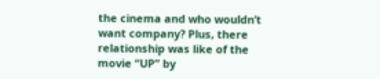the cinema and who wouldn’t want company? Plus, there relationship was like of the movie “UP” by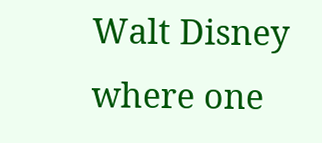Walt Disney where one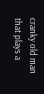cranky old man that plays a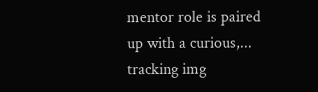mentor role is paired up with a curious,...
tracking img